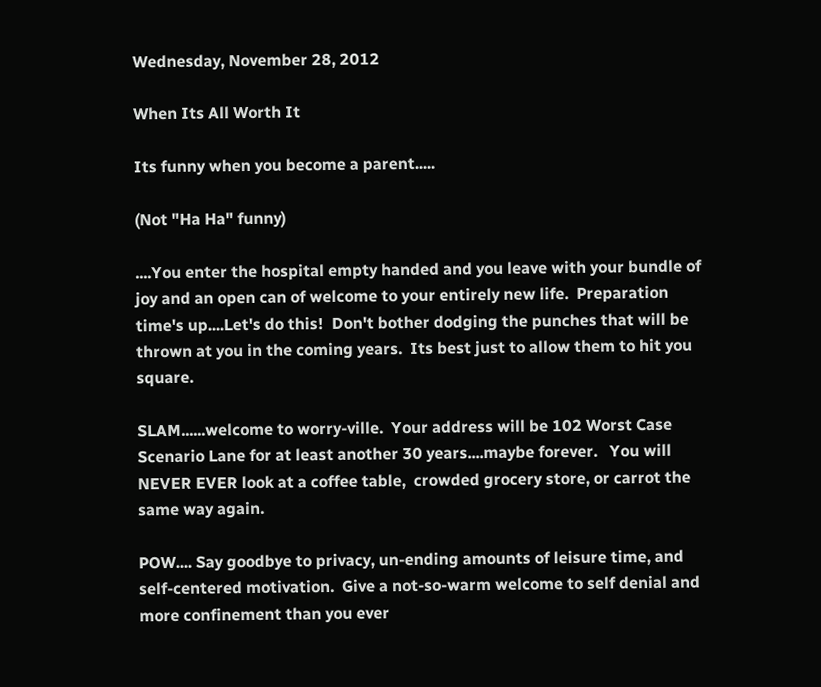Wednesday, November 28, 2012

When Its All Worth It

Its funny when you become a parent.....

(Not "Ha Ha" funny)

....You enter the hospital empty handed and you leave with your bundle of joy and an open can of welcome to your entirely new life.  Preparation time's up....Let's do this!  Don't bother dodging the punches that will be thrown at you in the coming years.  Its best just to allow them to hit you square.

SLAM......welcome to worry-ville.  Your address will be 102 Worst Case Scenario Lane for at least another 30 years....maybe forever.   You will NEVER EVER look at a coffee table,  crowded grocery store, or carrot the same way again.

POW.... Say goodbye to privacy, un-ending amounts of leisure time, and self-centered motivation.  Give a not-so-warm welcome to self denial and more confinement than you ever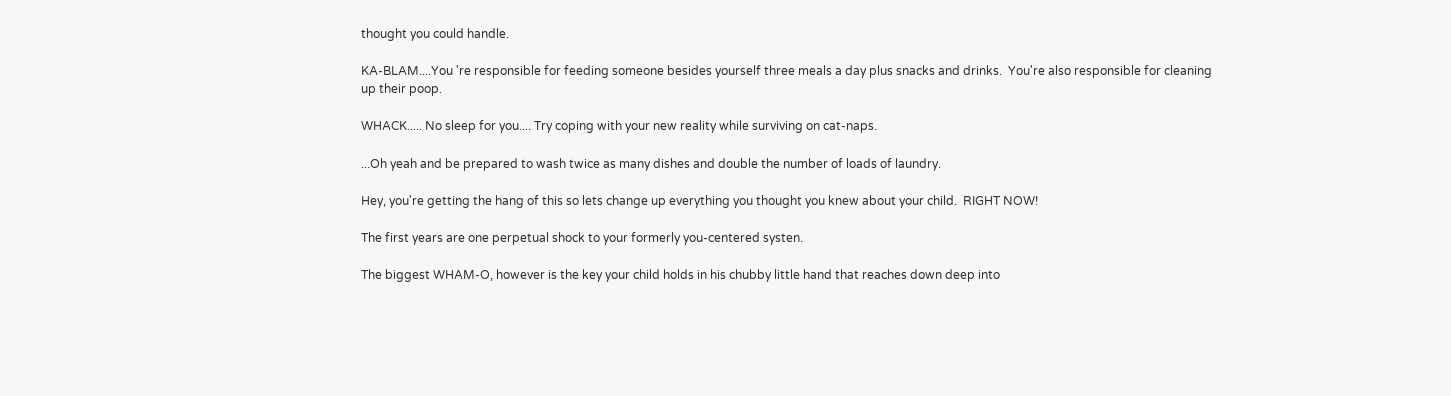thought you could handle.

KA-BLAM....You 're responsible for feeding someone besides yourself three meals a day plus snacks and drinks.  You're also responsible for cleaning up their poop.

WHACK..... No sleep for you.... Try coping with your new reality while surviving on cat-naps.

...Oh yeah and be prepared to wash twice as many dishes and double the number of loads of laundry.

Hey, you're getting the hang of this so lets change up everything you thought you knew about your child.  RIGHT NOW!

The first years are one perpetual shock to your formerly you-centered systen.

The biggest WHAM-O, however is the key your child holds in his chubby little hand that reaches down deep into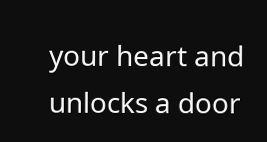your heart and unlocks a door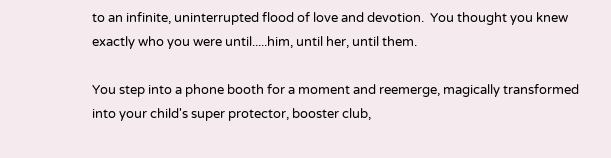to an infinite, uninterrupted flood of love and devotion.  You thought you knew exactly who you were until.....him, until her, until them.

You step into a phone booth for a moment and reemerge, magically transformed into your child's super protector, booster club,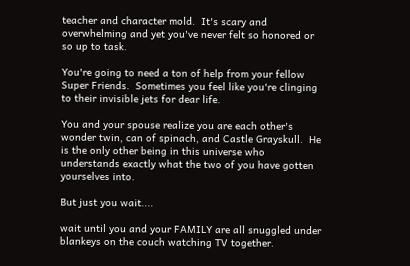teacher and character mold.  It's scary and overwhelming and yet you've never felt so honored or so up to task.

You're going to need a ton of help from your fellow Super Friends.  Sometimes you feel like you're clinging to their invisible jets for dear life.

You and your spouse realize you are each other's wonder twin, can of spinach, and Castle Grayskull.  He is the only other being in this universe who understands exactly what the two of you have gotten yourselves into.

But just you wait....

wait until you and your FAMILY are all snuggled under blankeys on the couch watching TV together.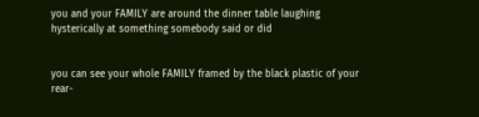you and your FAMILY are around the dinner table laughing hysterically at something somebody said or did


you can see your whole FAMILY framed by the black plastic of your rear-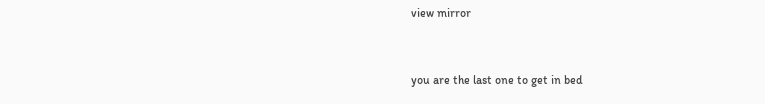view mirror


you are the last one to get in bed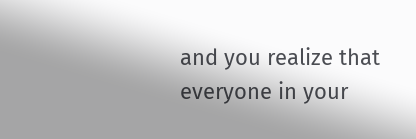and you realize that everyone in your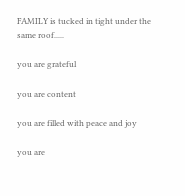FAMILY is tucked in tight under the same roof.....

you are grateful

you are content

you are filled with peace and joy

you are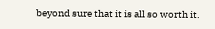beyond sure that it is all so worth it.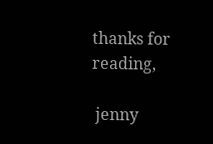thanks for reading,

 jenny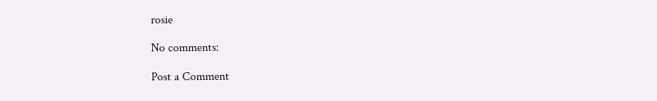rosie

No comments:

Post a Comment